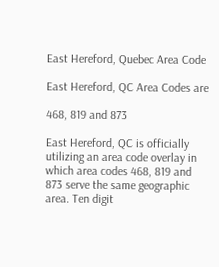East Hereford, Quebec Area Code

East Hereford, QC Area Codes are

468, 819 and 873

East Hereford, QC is officially utilizing an area code overlay in which area codes 468, 819 and 873 serve the same geographic area. Ten digit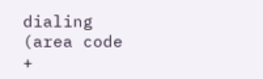dialing (area code +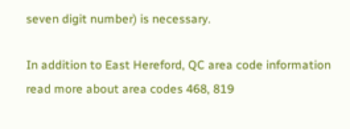seven digit number) is necessary.

In addition to East Hereford, QC area code information read more about area codes 468, 819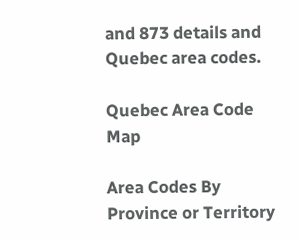and 873 details and Quebec area codes.

Quebec Area Code Map

Area Codes By Province or Territory